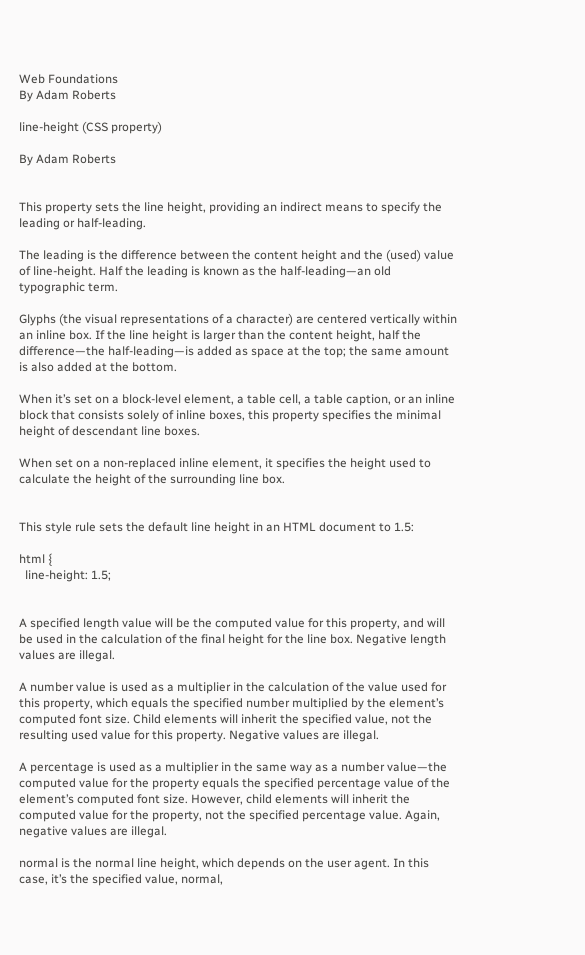Web Foundations
By Adam Roberts

line-height (CSS property)

By Adam Roberts


This property sets the line height, providing an indirect means to specify the leading or half-leading.

The leading is the difference between the content height and the (used) value of line-height. Half the leading is known as the half-leading—an old typographic term.

Glyphs (the visual representations of a character) are centered vertically within an inline box. If the line height is larger than the content height, half the difference—the half-leading—is added as space at the top; the same amount is also added at the bottom.

When it’s set on a block-level element, a table cell, a table caption, or an inline block that consists solely of inline boxes, this property specifies the minimal height of descendant line boxes.

When set on a non-replaced inline element, it specifies the height used to calculate the height of the surrounding line box.


This style rule sets the default line height in an HTML document to 1.5:

html {
  line-height: 1.5;


A specified length value will be the computed value for this property, and will be used in the calculation of the final height for the line box. Negative length values are illegal.

A number value is used as a multiplier in the calculation of the value used for this property, which equals the specified number multiplied by the element’s computed font size. Child elements will inherit the specified value, not the resulting used value for this property. Negative values are illegal.

A percentage is used as a multiplier in the same way as a number value—the computed value for the property equals the specified percentage value of the element’s computed font size. However, child elements will inherit the computed value for the property, not the specified percentage value. Again, negative values are illegal.

normal is the normal line height, which depends on the user agent. In this case, it’s the specified value, normal,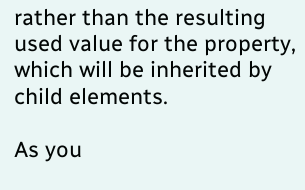rather than the resulting used value for the property, which will be inherited by child elements.

As you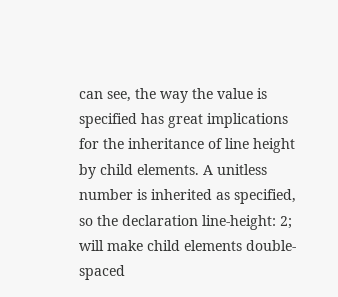can see, the way the value is specified has great implications for the inheritance of line height by child elements. A unitless number is inherited as specified, so the declaration line-height: 2; will make child elements double-spaced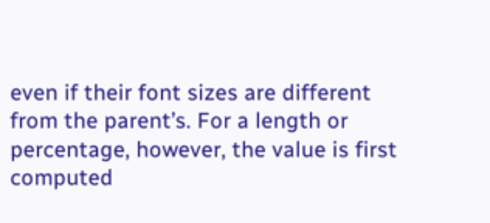even if their font sizes are different from the parent’s. For a length or percentage, however, the value is first computed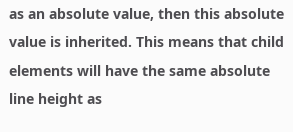as an absolute value, then this absolute value is inherited. This means that child elements will have the same absolute line height as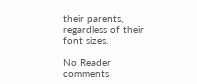their parents, regardless of their font sizes.

No Reader comments